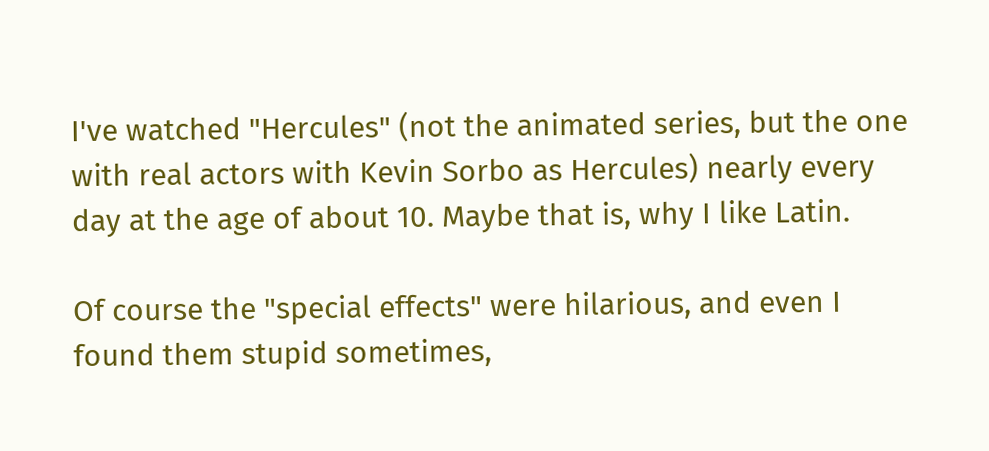I've watched "Hercules" (not the animated series, but the one with real actors with Kevin Sorbo as Hercules) nearly every day at the age of about 10. Maybe that is, why I like Latin.

Of course the "special effects" were hilarious, and even I found them stupid sometimes,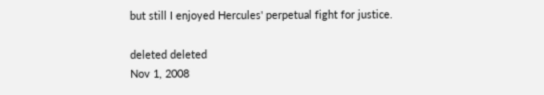but still I enjoyed Hercules' perpetual fight for justice.

deleted deleted
Nov 1, 2008